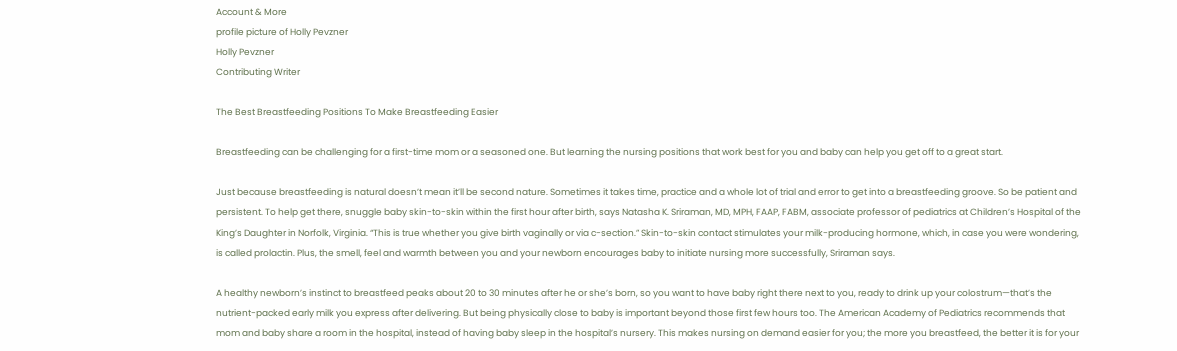Account & More
profile picture of Holly Pevzner
Holly Pevzner
Contributing Writer

The Best Breastfeeding Positions To Make Breastfeeding Easier

Breastfeeding can be challenging for a first-time mom or a seasoned one. But learning the nursing positions that work best for you and baby can help you get off to a great start.

Just because breastfeeding is natural doesn’t mean it’ll be second nature. Sometimes it takes time, practice and a whole lot of trial and error to get into a breastfeeding groove. So be patient and persistent. To help get there, snuggle baby skin-to-skin within the first hour after birth, says Natasha K. Sriraman, MD, MPH, FAAP, FABM, associate professor of pediatrics at Children’s Hospital of the King’s Daughter in Norfolk, Virginia. “This is true whether you give birth vaginally or via c-section.” Skin-to-skin contact stimulates your milk-producing hormone, which, in case you were wondering, is called prolactin. Plus, the smell, feel and warmth between you and your newborn encourages baby to initiate nursing more successfully, Sriraman says.

A healthy newborn’s instinct to breastfeed peaks about 20 to 30 minutes after he or she’s born, so you want to have baby right there next to you, ready to drink up your colostrum—that’s the nutrient-packed early milk you express after delivering. But being physically close to baby is important beyond those first few hours too. The American Academy of Pediatrics recommends that mom and baby share a room in the hospital, instead of having baby sleep in the hospital’s nursery. This makes nursing on demand easier for you; the more you breastfeed, the better it is for your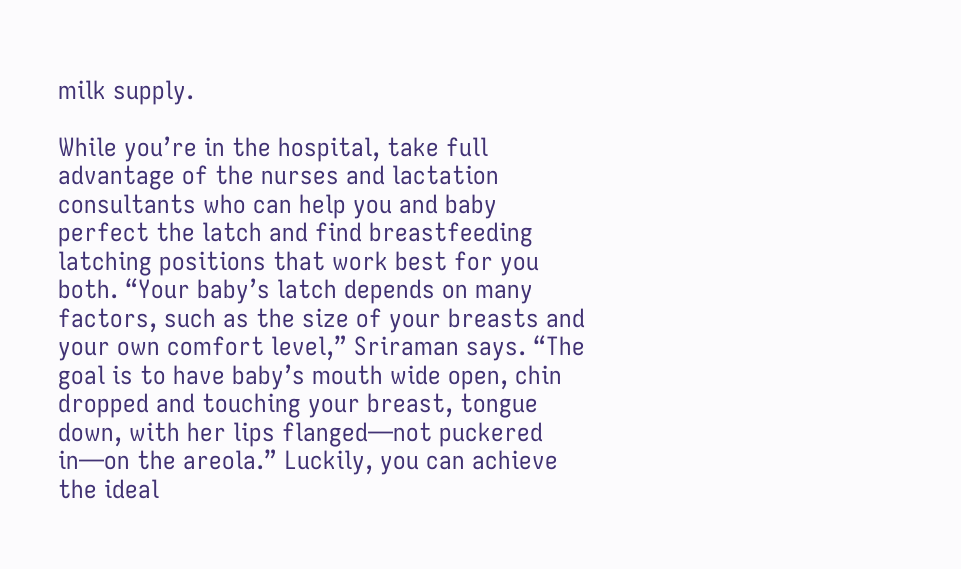milk supply.

While you’re in the hospital, take full advantage of the nurses and lactation consultants who can help you and baby perfect the latch and find breastfeeding latching positions that work best for you both. “Your baby’s latch depends on many factors, such as the size of your breasts and your own comfort level,” Sriraman says. “The goal is to have baby’s mouth wide open, chin dropped and touching your breast, tongue down, with her lips flanged—not puckered in—on the areola.” Luckily, you can achieve the ideal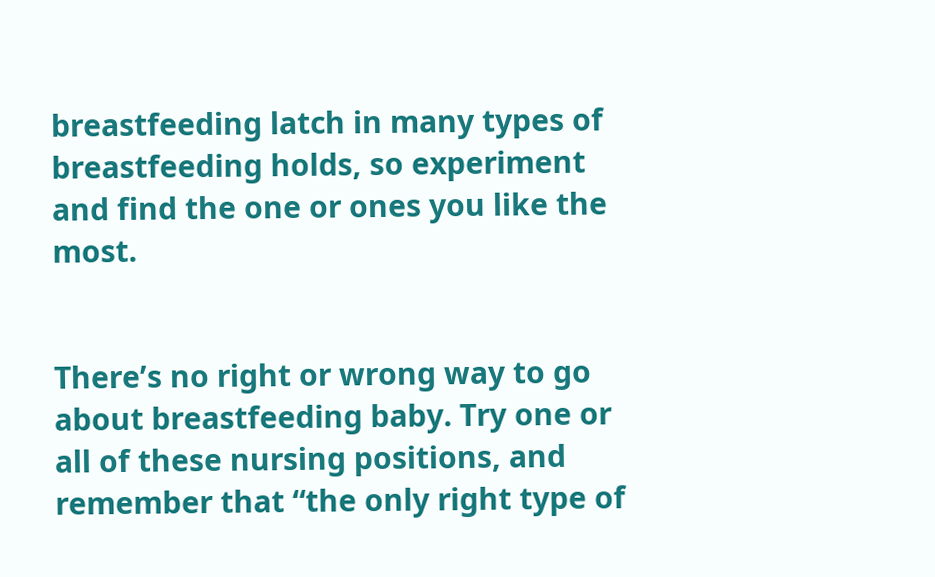breastfeeding latch in many types of breastfeeding holds, so experiment and find the one or ones you like the most.


There’s no right or wrong way to go about breastfeeding baby. Try one or all of these nursing positions, and remember that “the only right type of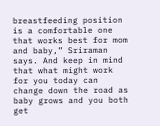breastfeeding position is a comfortable one that works best for mom and baby,” Sriraman says. And keep in mind that what might work for you today can change down the road as baby grows and you both get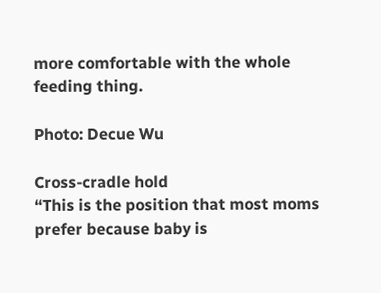more comfortable with the whole feeding thing.

Photo: Decue Wu

Cross-cradle hold
“This is the position that most moms prefer because baby is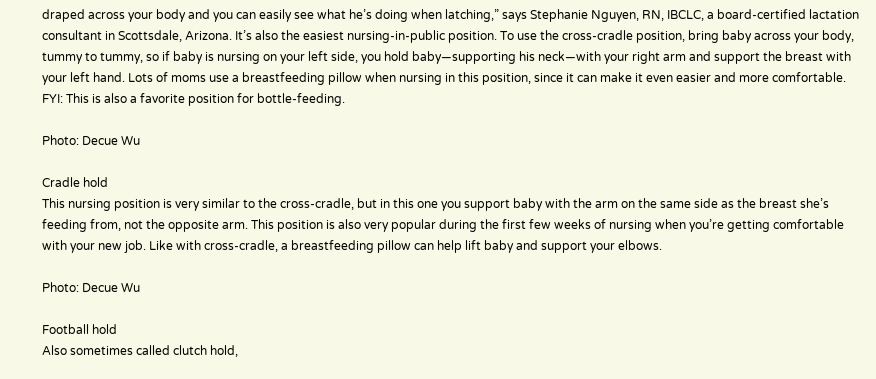draped across your body and you can easily see what he’s doing when latching,” says Stephanie Nguyen, RN, IBCLC, a board-certified lactation consultant in Scottsdale, Arizona. It’s also the easiest nursing-in-public position. To use the cross-cradle position, bring baby across your body, tummy to tummy, so if baby is nursing on your left side, you hold baby—supporting his neck—with your right arm and support the breast with your left hand. Lots of moms use a breastfeeding pillow when nursing in this position, since it can make it even easier and more comfortable. FYI: This is also a favorite position for bottle-feeding.

Photo: Decue Wu

Cradle hold
This nursing position is very similar to the cross-cradle, but in this one you support baby with the arm on the same side as the breast she’s feeding from, not the opposite arm. This position is also very popular during the first few weeks of nursing when you’re getting comfortable with your new job. Like with cross-cradle, a breastfeeding pillow can help lift baby and support your elbows.

Photo: Decue Wu

Football hold
Also sometimes called clutch hold,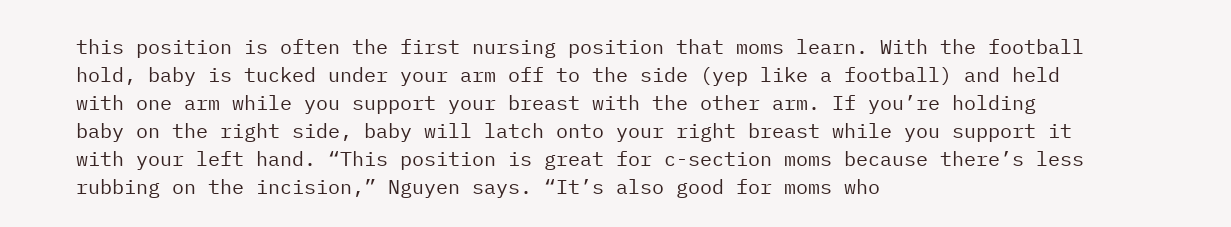this position is often the first nursing position that moms learn. With the football hold, baby is tucked under your arm off to the side (yep like a football) and held with one arm while you support your breast with the other arm. If you’re holding baby on the right side, baby will latch onto your right breast while you support it with your left hand. “This position is great for c-section moms because there’s less rubbing on the incision,” Nguyen says. “It’s also good for moms who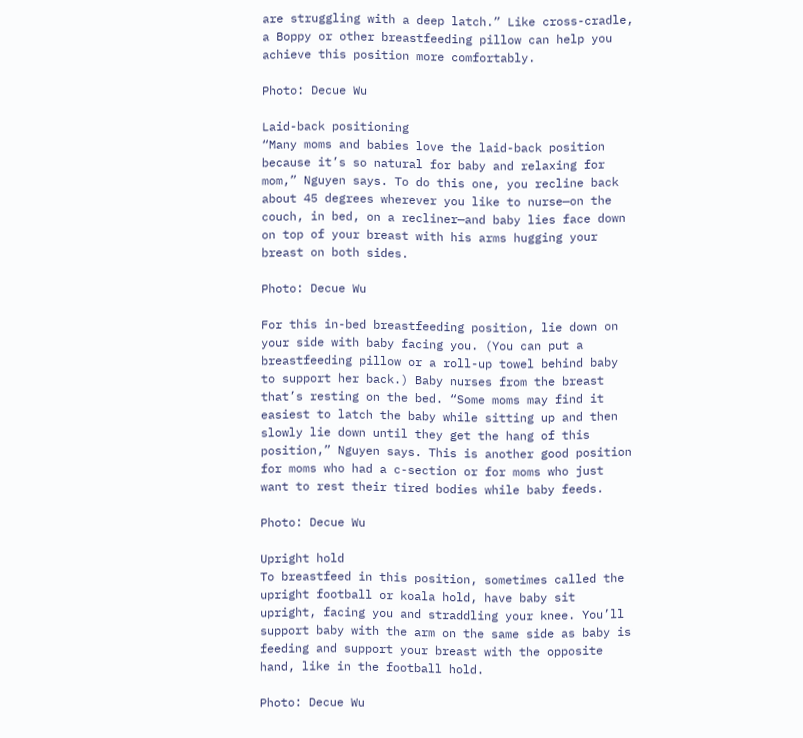are struggling with a deep latch.” Like cross-cradle, a Boppy or other breastfeeding pillow can help you achieve this position more comfortably.

Photo: Decue Wu

Laid-back positioning
“Many moms and babies love the laid-back position because it’s so natural for baby and relaxing for mom,” Nguyen says. To do this one, you recline back about 45 degrees wherever you like to nurse—on the couch, in bed, on a recliner—and baby lies face down on top of your breast with his arms hugging your breast on both sides.

Photo: Decue Wu

For this in-bed breastfeeding position, lie down on your side with baby facing you. (You can put a breastfeeding pillow or a roll-up towel behind baby to support her back.) Baby nurses from the breast that’s resting on the bed. “Some moms may find it easiest to latch the baby while sitting up and then slowly lie down until they get the hang of this position,” Nguyen says. This is another good position for moms who had a c-section or for moms who just want to rest their tired bodies while baby feeds.

Photo: Decue Wu

Upright hold
To breastfeed in this position, sometimes called the upright football or koala hold, have baby sit upright, facing you and straddling your knee. You’ll support baby with the arm on the same side as baby is feeding and support your breast with the opposite hand, like in the football hold.

Photo: Decue Wu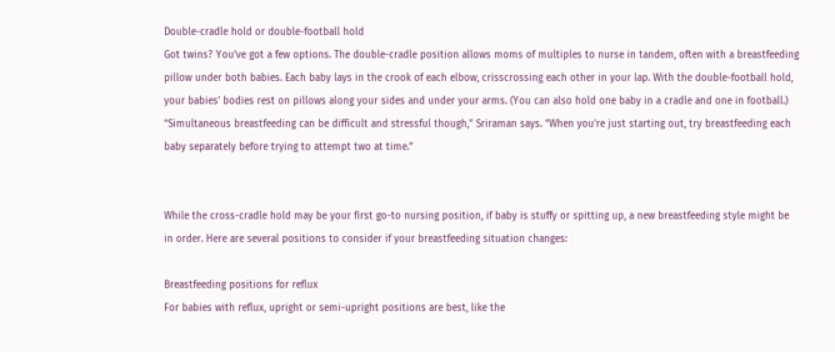Double-cradle hold or double-football hold
Got twins? You’ve got a few options. The double-cradle position allows moms of multiples to nurse in tandem, often with a breastfeeding pillow under both babies. Each baby lays in the crook of each elbow, crisscrossing each other in your lap. With the double-football hold, your babies’ bodies rest on pillows along your sides and under your arms. (You can also hold one baby in a cradle and one in football.) “Simultaneous breastfeeding can be difficult and stressful though,” Sriraman says. “When you’re just starting out, try breastfeeding each baby separately before trying to attempt two at time.”


While the cross-cradle hold may be your first go-to nursing position, if baby is stuffy or spitting up, a new breastfeeding style might be in order. Here are several positions to consider if your breastfeeding situation changes:

Breastfeeding positions for reflux
For babies with reflux, upright or semi-upright positions are best, like the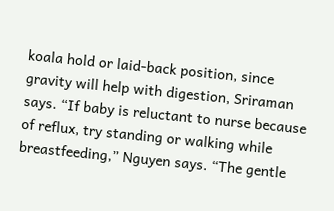koala hold or laid-back position, since gravity will help with digestion, Sriraman says. “If baby is reluctant to nurse because of reflux, try standing or walking while breastfeeding,” Nguyen says. “The gentle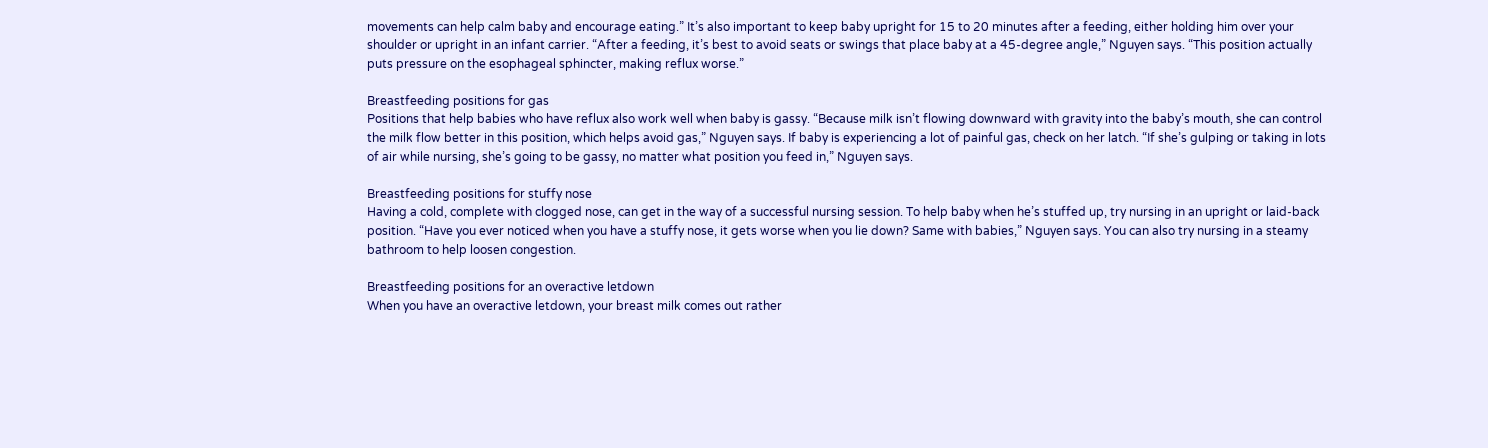movements can help calm baby and encourage eating.” It’s also important to keep baby upright for 15 to 20 minutes after a feeding, either holding him over your shoulder or upright in an infant carrier. “After a feeding, it’s best to avoid seats or swings that place baby at a 45-degree angle,” Nguyen says. “This position actually puts pressure on the esophageal sphincter, making reflux worse.”

Breastfeeding positions for gas
Positions that help babies who have reflux also work well when baby is gassy. “Because milk isn’t flowing downward with gravity into the baby’s mouth, she can control the milk flow better in this position, which helps avoid gas,” Nguyen says. If baby is experiencing a lot of painful gas, check on her latch. “If she’s gulping or taking in lots of air while nursing, she’s going to be gassy, no matter what position you feed in,” Nguyen says.

Breastfeeding positions for stuffy nose
Having a cold, complete with clogged nose, can get in the way of a successful nursing session. To help baby when he’s stuffed up, try nursing in an upright or laid-back position. “Have you ever noticed when you have a stuffy nose, it gets worse when you lie down? Same with babies,” Nguyen says. You can also try nursing in a steamy bathroom to help loosen congestion.

Breastfeeding positions for an overactive letdown
When you have an overactive letdown, your breast milk comes out rather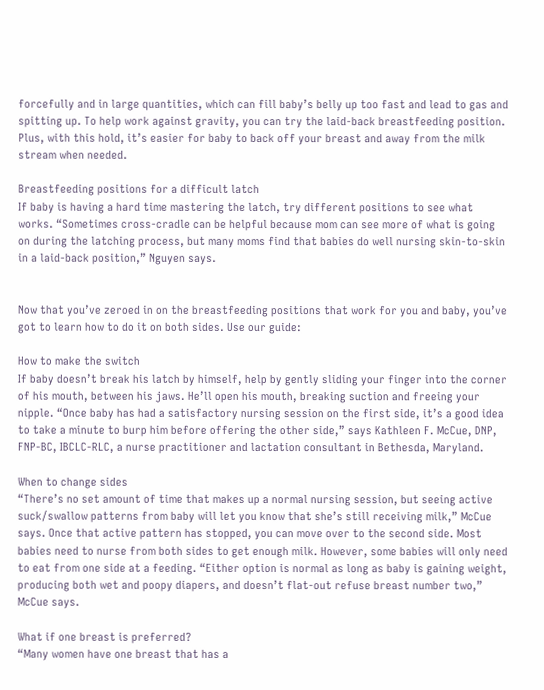forcefully and in large quantities, which can fill baby’s belly up too fast and lead to gas and spitting up. To help work against gravity, you can try the laid-back breastfeeding position. Plus, with this hold, it’s easier for baby to back off your breast and away from the milk stream when needed.

Breastfeeding positions for a difficult latch
If baby is having a hard time mastering the latch, try different positions to see what works. “Sometimes cross-cradle can be helpful because mom can see more of what is going on during the latching process, but many moms find that babies do well nursing skin-to-skin in a laid-back position,” Nguyen says.


Now that you’ve zeroed in on the breastfeeding positions that work for you and baby, you’ve got to learn how to do it on both sides. Use our guide:

How to make the switch
If baby doesn’t break his latch by himself, help by gently sliding your finger into the corner of his mouth, between his jaws. He’ll open his mouth, breaking suction and freeing your nipple. “Once baby has had a satisfactory nursing session on the first side, it’s a good idea to take a minute to burp him before offering the other side,” says Kathleen F. McCue, DNP, FNP-BC, IBCLC-RLC, a nurse practitioner and lactation consultant in Bethesda, Maryland.

When to change sides
“There’s no set amount of time that makes up a normal nursing session, but seeing active suck/swallow patterns from baby will let you know that she’s still receiving milk,” McCue says. Once that active pattern has stopped, you can move over to the second side. Most babies need to nurse from both sides to get enough milk. However, some babies will only need to eat from one side at a feeding. “Either option is normal as long as baby is gaining weight, producing both wet and poopy diapers, and doesn’t flat-out refuse breast number two,” McCue says.

What if one breast is preferred?
“Many women have one breast that has a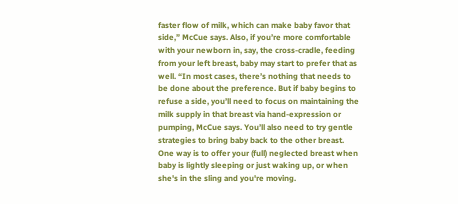faster flow of milk, which can make baby favor that side,” McCue says. Also, if you’re more comfortable with your newborn in, say, the cross-cradle, feeding from your left breast, baby may start to prefer that as well. “In most cases, there’s nothing that needs to be done about the preference. But if baby begins to refuse a side, you’ll need to focus on maintaining the milk supply in that breast via hand-expression or pumping, McCue says. You’ll also need to try gentle strategies to bring baby back to the other breast. One way is to offer your (full) neglected breast when baby is lightly sleeping or just waking up, or when she's in the sling and you're moving.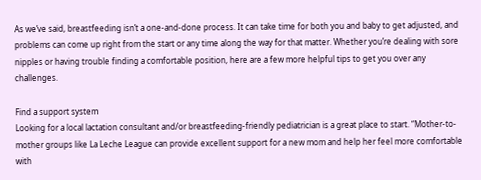As we’ve said, breastfeeding isn’t a one-and-done process. It can take time for both you and baby to get adjusted, and problems can come up right from the start or any time along the way for that matter. Whether you’re dealing with sore nipples or having trouble finding a comfortable position, here are a few more helpful tips to get you over any challenges.

Find a support system
Looking for a local lactation consultant and/or breastfeeding-friendly pediatrician is a great place to start. “Mother-to-mother groups like La Leche League can provide excellent support for a new mom and help her feel more comfortable with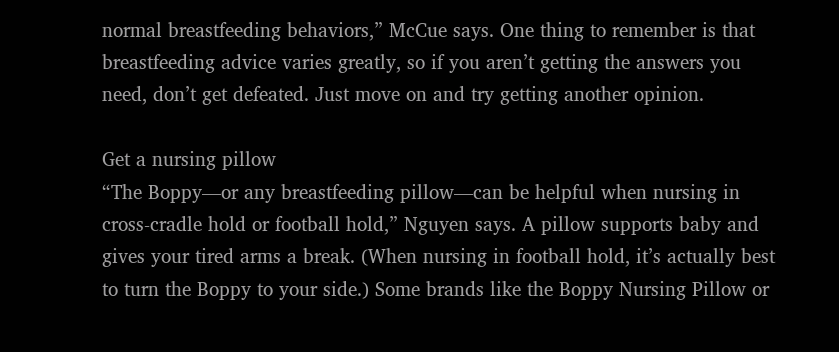normal breastfeeding behaviors,” McCue says. One thing to remember is that breastfeeding advice varies greatly, so if you aren’t getting the answers you need, don’t get defeated. Just move on and try getting another opinion.

Get a nursing pillow
“The Boppy—or any breastfeeding pillow—can be helpful when nursing in cross-cradle hold or football hold,” Nguyen says. A pillow supports baby and gives your tired arms a break. (When nursing in football hold, it’s actually best to turn the Boppy to your side.) Some brands like the Boppy Nursing Pillow or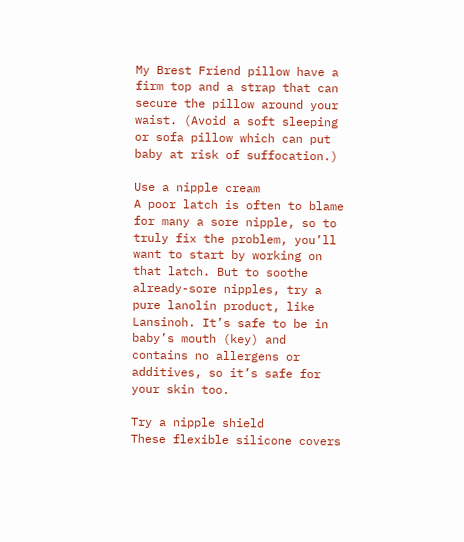My Brest Friend pillow have a firm top and a strap that can secure the pillow around your waist. (Avoid a soft sleeping or sofa pillow which can put baby at risk of suffocation.)

Use a nipple cream
A poor latch is often to blame for many a sore nipple, so to truly fix the problem, you’ll want to start by working on that latch. But to soothe already-sore nipples, try a pure lanolin product, like Lansinoh. It’s safe to be in baby’s mouth (key) and contains no allergens or additives, so it’s safe for your skin too.

Try a nipple shield
These flexible silicone covers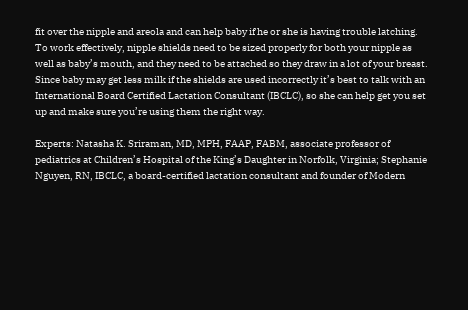fit over the nipple and areola and can help baby if he or she is having trouble latching. To work effectively, nipple shields need to be sized properly for both your nipple as well as baby’s mouth, and they need to be attached so they draw in a lot of your breast. Since baby may get less milk if the shields are used incorrectly it’s best to talk with an International Board Certified Lactation Consultant (IBCLC), so she can help get you set up and make sure you’re using them the right way.

Experts: Natasha K. Sriraman, MD, MPH, FAAP, FABM, associate professor of pediatrics at Children’s Hospital of the King’s Daughter in Norfolk, Virginia; Stephanie Nguyen, RN, IBCLC, a board-certified lactation consultant and founder of Modern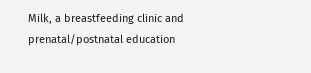Milk, a breastfeeding clinic and prenatal/postnatal education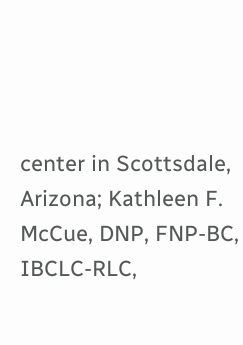center in Scottsdale, Arizona; Kathleen F. McCue, DNP, FNP-BC, IBCLC-RLC,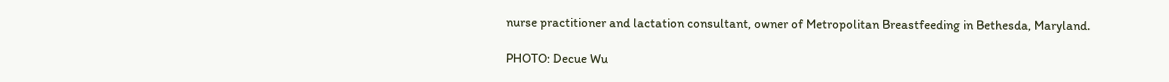nurse practitioner and lactation consultant, owner of Metropolitan Breastfeeding in Bethesda, Maryland.

PHOTO: Decue Wu